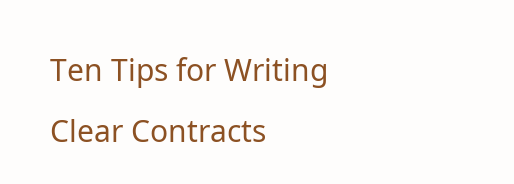Ten Tips for Writing Clear Contracts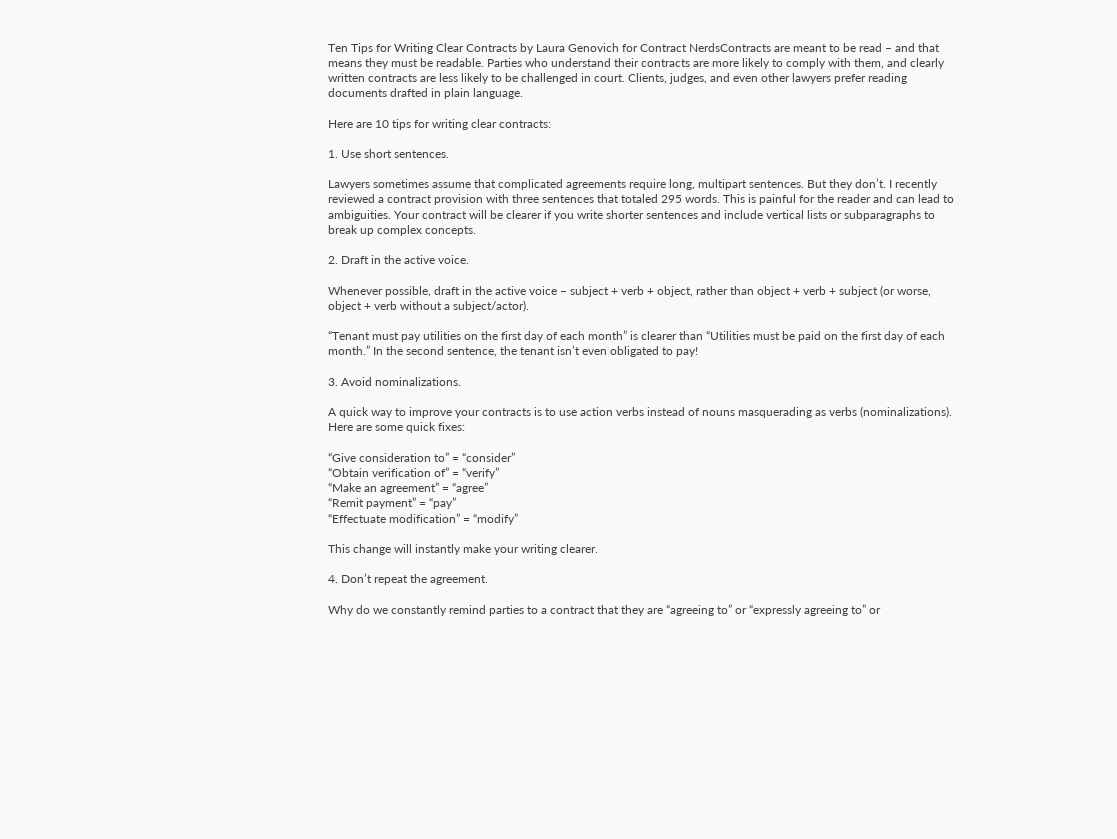Ten Tips for Writing Clear Contracts by Laura Genovich for Contract NerdsContracts are meant to be read – and that means they must be readable. Parties who understand their contracts are more likely to comply with them, and clearly written contracts are less likely to be challenged in court. Clients, judges, and even other lawyers prefer reading documents drafted in plain language.

Here are 10 tips for writing clear contracts:

1. Use short sentences.

Lawyers sometimes assume that complicated agreements require long, multipart sentences. But they don’t. I recently reviewed a contract provision with three sentences that totaled 295 words. This is painful for the reader and can lead to ambiguities. Your contract will be clearer if you write shorter sentences and include vertical lists or subparagraphs to break up complex concepts.

2. Draft in the active voice.

Whenever possible, draft in the active voice – subject + verb + object, rather than object + verb + subject (or worse, object + verb without a subject/actor).

“Tenant must pay utilities on the first day of each month” is clearer than “Utilities must be paid on the first day of each month.” In the second sentence, the tenant isn’t even obligated to pay!

3. Avoid nominalizations.

A quick way to improve your contracts is to use action verbs instead of nouns masquerading as verbs (nominalizations). Here are some quick fixes:

“Give consideration to” = “consider”
“Obtain verification of” = “verify”
“Make an agreement” = “agree”
“Remit payment” = “pay”
“Effectuate modification” = “modify”

This change will instantly make your writing clearer.

4. Don’t repeat the agreement.

Why do we constantly remind parties to a contract that they are “agreeing to” or “expressly agreeing to” or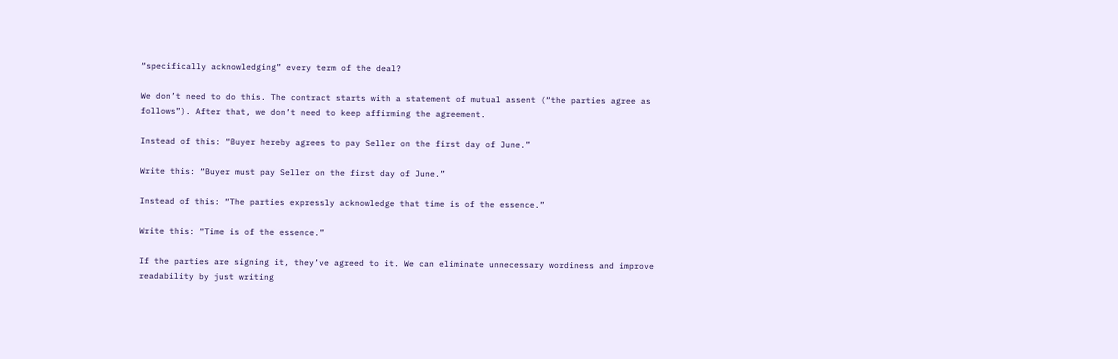“specifically acknowledging” every term of the deal?

We don’t need to do this. The contract starts with a statement of mutual assent (“the parties agree as follows”). After that, we don’t need to keep affirming the agreement.

Instead of this: “Buyer hereby agrees to pay Seller on the first day of June.”

Write this: “Buyer must pay Seller on the first day of June.”

Instead of this: “The parties expressly acknowledge that time is of the essence.”

Write this: “Time is of the essence.”

If the parties are signing it, they’ve agreed to it. We can eliminate unnecessary wordiness and improve readability by just writing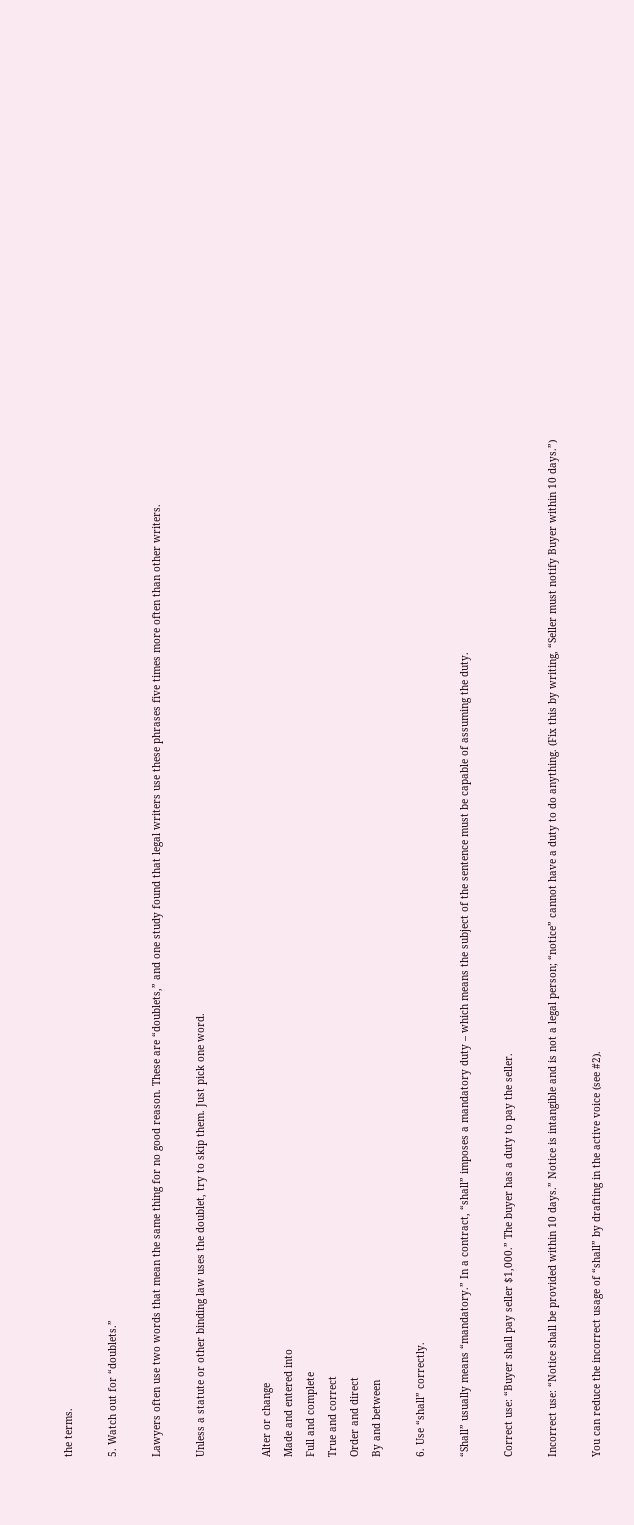the terms.

5. Watch out for “doublets.”

Lawyers often use two words that mean the same thing for no good reason. These are “doublets,” and one study found that legal writers use these phrases five times more often than other writers.

Unless a statute or other binding law uses the doublet, try to skip them. Just pick one word.


Alter or change
Made and entered into
Full and complete
True and correct
Order and direct
By and between

6. Use “shall” correctly.

“Shall” usually means “mandatory.” In a contract, “shall” imposes a mandatory duty – which means the subject of the sentence must be capable of assuming the duty.

Correct use: “Buyer shall pay seller $1,000.” The buyer has a duty to pay the seller.

Incorrect use: “Notice shall be provided within 10 days.” Notice is intangible and is not a legal person; “notice” cannot have a duty to do anything. (Fix this by writing, “Seller must notify Buyer within 10 days.”)

You can reduce the incorrect usage of “shall” by drafting in the active voice (see #2).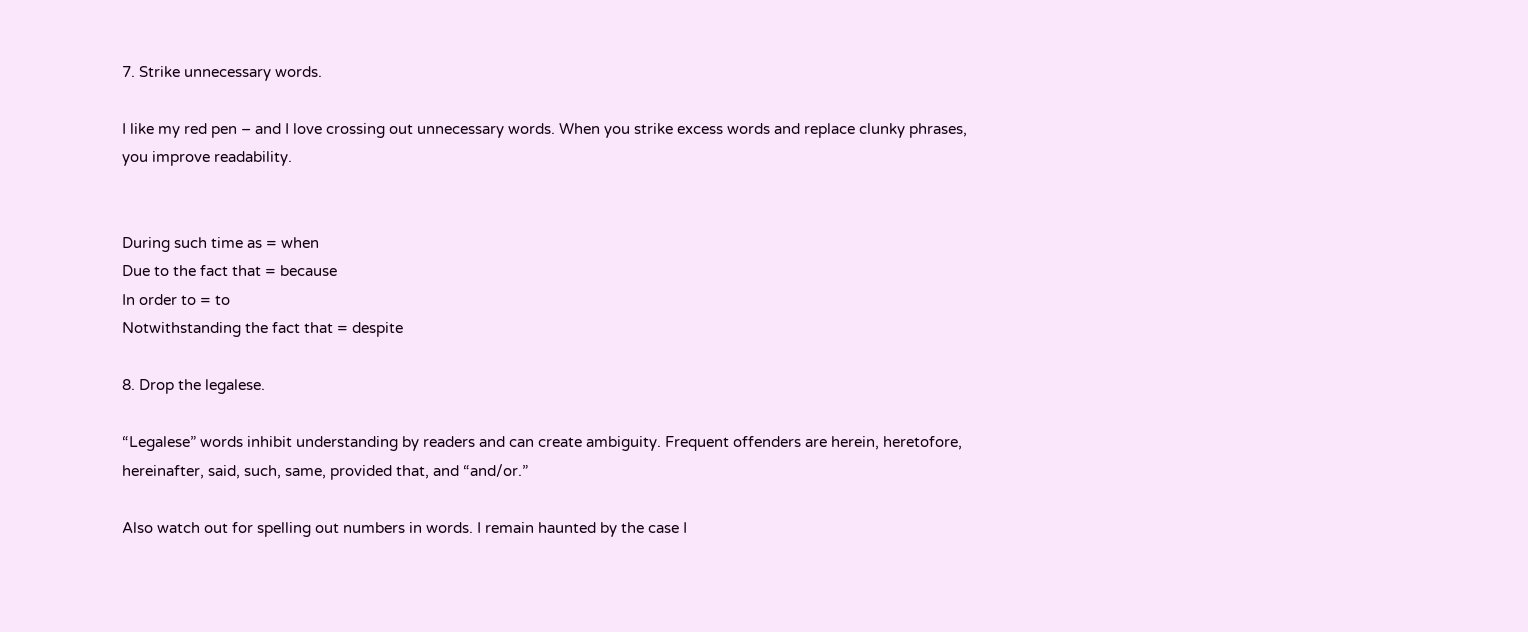7. Strike unnecessary words.

I like my red pen – and I love crossing out unnecessary words. When you strike excess words and replace clunky phrases, you improve readability.


During such time as = when
Due to the fact that = because
In order to = to
Notwithstanding the fact that = despite

8. Drop the legalese.

“Legalese” words inhibit understanding by readers and can create ambiguity. Frequent offenders are herein, heretofore, hereinafter, said, such, same, provided that, and “and/or.”

Also watch out for spelling out numbers in words. I remain haunted by the case I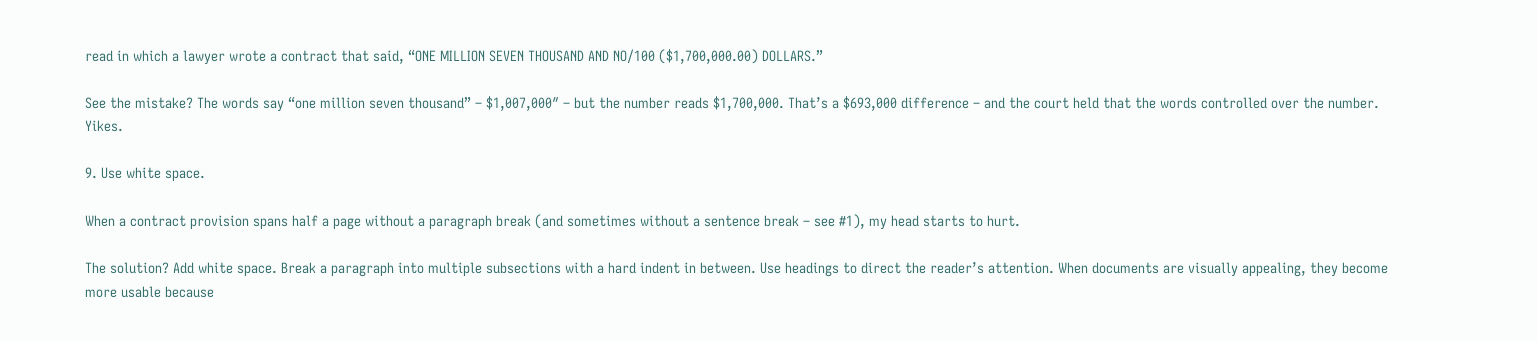read in which a lawyer wrote a contract that said, “ONE MILLION SEVEN THOUSAND AND NO/100 ($1,700,000.00) DOLLARS.”

See the mistake? The words say “one million seven thousand” – $1,007,000″ – but the number reads $1,700,000. That’s a $693,000 difference – and the court held that the words controlled over the number. Yikes.

9. Use white space.

When a contract provision spans half a page without a paragraph break (and sometimes without a sentence break – see #1), my head starts to hurt.

The solution? Add white space. Break a paragraph into multiple subsections with a hard indent in between. Use headings to direct the reader’s attention. When documents are visually appealing, they become more usable because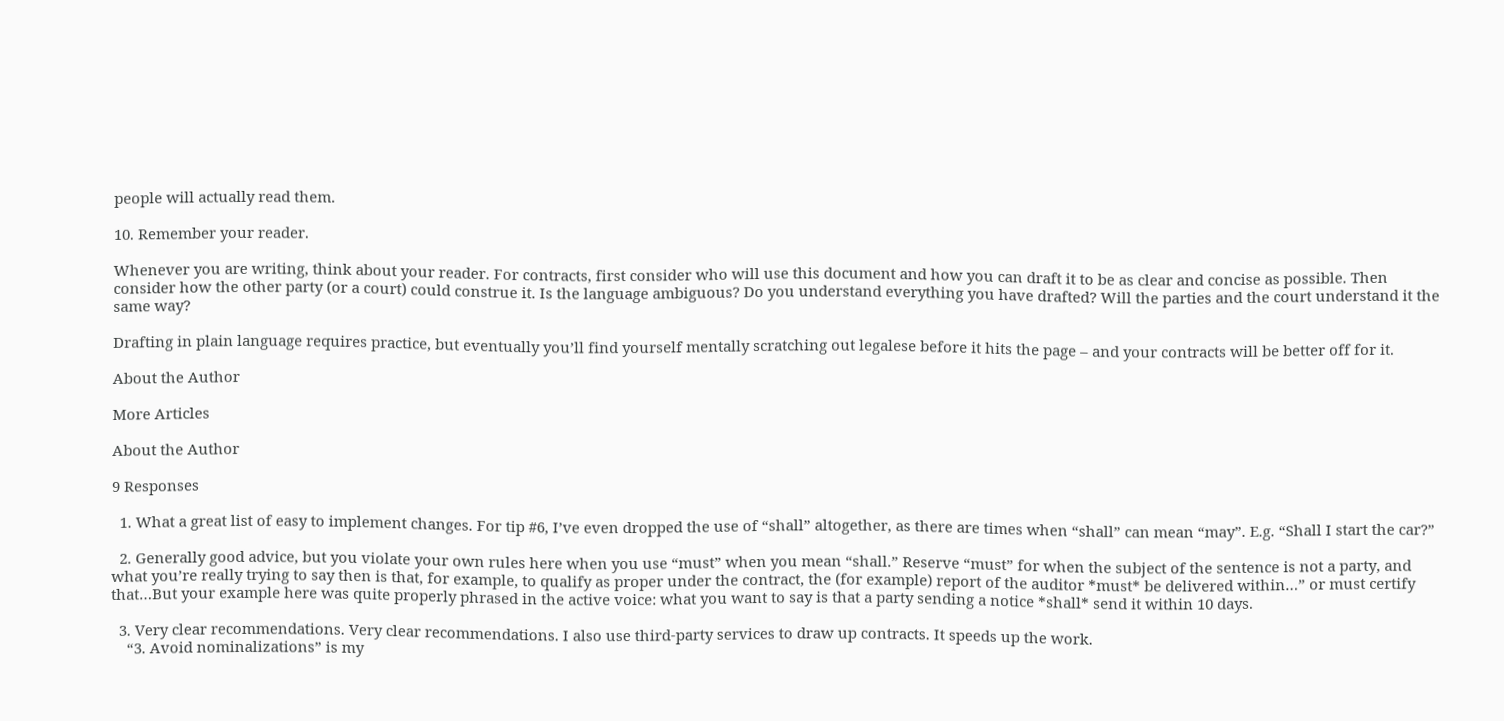people will actually read them.

10. Remember your reader.

Whenever you are writing, think about your reader. For contracts, first consider who will use this document and how you can draft it to be as clear and concise as possible. Then consider how the other party (or a court) could construe it. Is the language ambiguous? Do you understand everything you have drafted? Will the parties and the court understand it the same way?

Drafting in plain language requires practice, but eventually you’ll find yourself mentally scratching out legalese before it hits the page – and your contracts will be better off for it.

About the Author

More Articles

About the Author

9 Responses

  1. What a great list of easy to implement changes. For tip #6, I’ve even dropped the use of “shall” altogether, as there are times when “shall” can mean “may”. E.g. “Shall I start the car?”

  2. Generally good advice, but you violate your own rules here when you use “must” when you mean “shall.” Reserve “must” for when the subject of the sentence is not a party, and what you’re really trying to say then is that, for example, to qualify as proper under the contract, the (for example) report of the auditor *must* be delivered within…” or must certify that…But your example here was quite properly phrased in the active voice: what you want to say is that a party sending a notice *shall* send it within 10 days.

  3. Very clear recommendations. Very clear recommendations. I also use third-party services to draw up contracts. It speeds up the work.
    “3. Avoid nominalizations” is my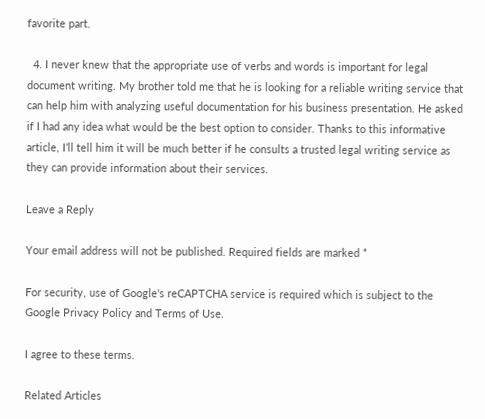favorite part.

  4. I never knew that the appropriate use of verbs and words is important for legal document writing. My brother told me that he is looking for a reliable writing service that can help him with analyzing useful documentation for his business presentation. He asked if I had any idea what would be the best option to consider. Thanks to this informative article, I’ll tell him it will be much better if he consults a trusted legal writing service as they can provide information about their services.

Leave a Reply

Your email address will not be published. Required fields are marked *

For security, use of Google's reCAPTCHA service is required which is subject to the Google Privacy Policy and Terms of Use.

I agree to these terms.

Related Articles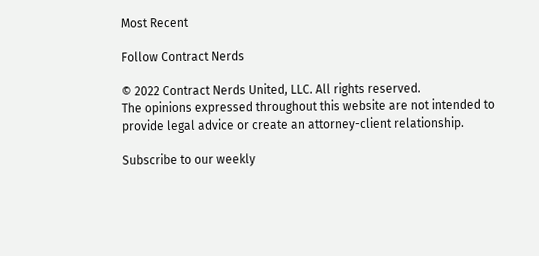Most Recent

Follow Contract Nerds

© 2022 Contract Nerds United, LLC. All rights reserved.
The opinions expressed throughout this website are not intended to provide legal advice or create an attorney-client relationship.

Subscribe to our weekly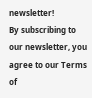newsletter!
By subscribing to our newsletter, you agree to our Terms of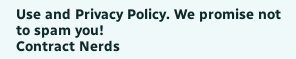Use and Privacy Policy. We promise not to spam you!
Contract Nerds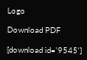Logo

Download PDF

[download id='9545']